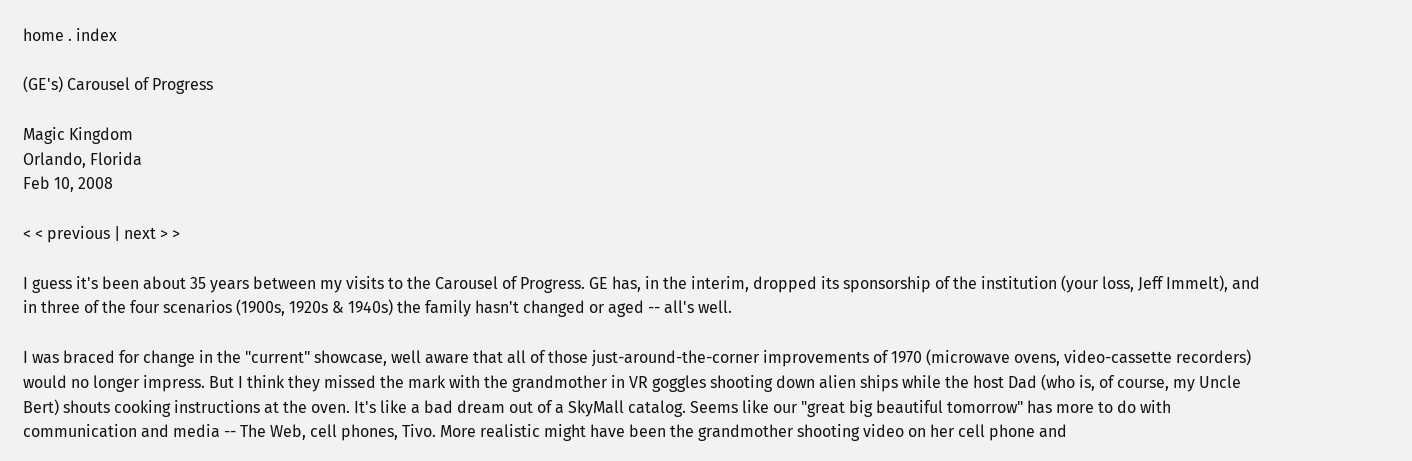home . index

(GE's) Carousel of Progress

Magic Kingdom
Orlando, Florida
Feb 10, 2008

< < previous | next > >

I guess it's been about 35 years between my visits to the Carousel of Progress. GE has, in the interim, dropped its sponsorship of the institution (your loss, Jeff Immelt), and in three of the four scenarios (1900s, 1920s & 1940s) the family hasn't changed or aged -- all's well.

I was braced for change in the "current" showcase, well aware that all of those just-around-the-corner improvements of 1970 (microwave ovens, video-cassette recorders) would no longer impress. But I think they missed the mark with the grandmother in VR goggles shooting down alien ships while the host Dad (who is, of course, my Uncle Bert) shouts cooking instructions at the oven. It's like a bad dream out of a SkyMall catalog. Seems like our "great big beautiful tomorrow" has more to do with communication and media -- The Web, cell phones, Tivo. More realistic might have been the grandmother shooting video on her cell phone and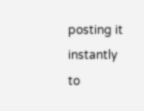posting it instantly to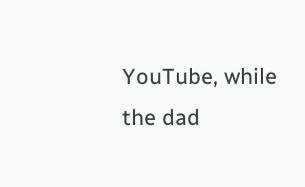YouTube, while the dad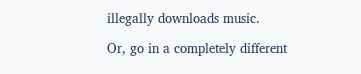illegally downloads music.

Or, go in a completely different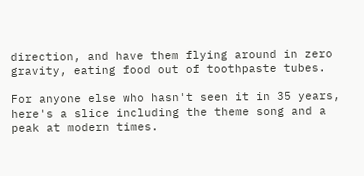direction, and have them flying around in zero gravity, eating food out of toothpaste tubes.

For anyone else who hasn't seen it in 35 years, here's a slice including the theme song and a peak at modern times.